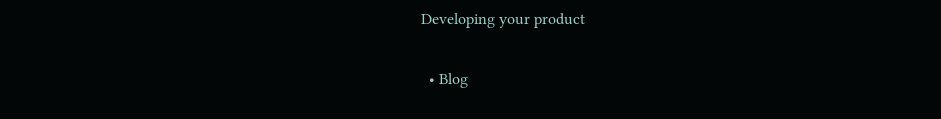Developing your product

  • Blog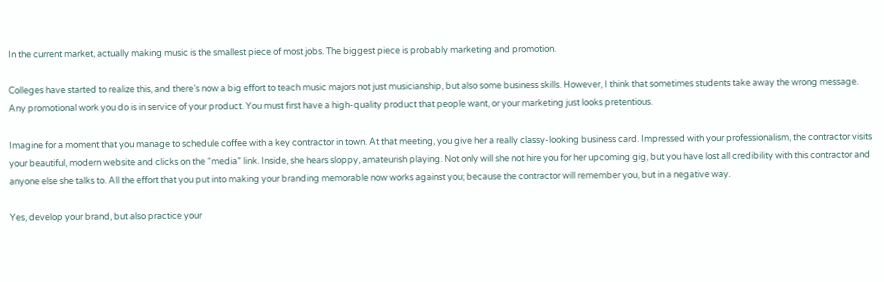In the current market, actually making music is the smallest piece of most jobs. The biggest piece is probably marketing and promotion.

Colleges have started to realize this, and there’s now a big effort to teach music majors not just musicianship, but also some business skills. However, I think that sometimes students take away the wrong message. Any promotional work you do is in service of your product. You must first have a high-quality product that people want, or your marketing just looks pretentious.

Imagine for a moment that you manage to schedule coffee with a key contractor in town. At that meeting, you give her a really classy-looking business card. Impressed with your professionalism, the contractor visits your beautiful, modern website and clicks on the “media” link. Inside, she hears sloppy, amateurish playing. Not only will she not hire you for her upcoming gig, but you have lost all credibility with this contractor and anyone else she talks to. All the effort that you put into making your branding memorable now works against you; because the contractor will remember you, but in a negative way.

Yes, develop your brand, but also practice your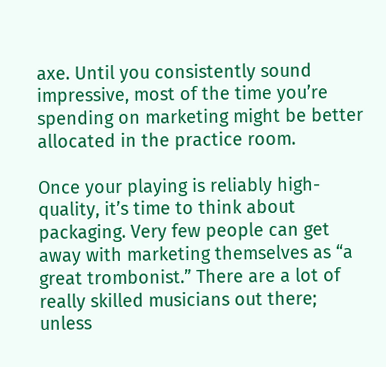axe. Until you consistently sound impressive, most of the time you’re spending on marketing might be better allocated in the practice room.

Once your playing is reliably high-quality, it’s time to think about packaging. Very few people can get away with marketing themselves as “a great trombonist.” There are a lot of really skilled musicians out there; unless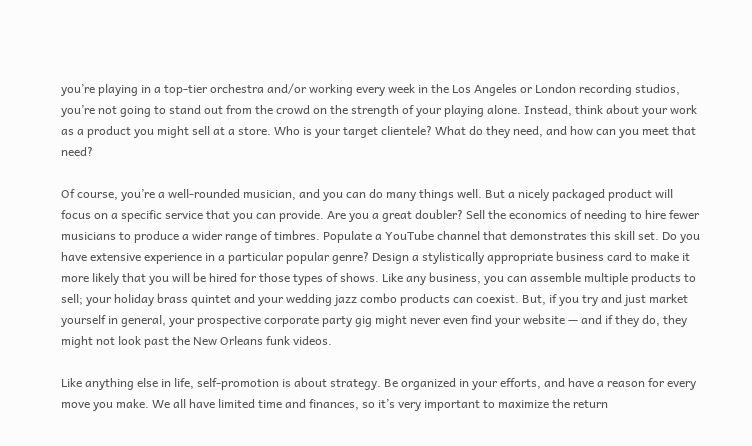you’re playing in a top-tier orchestra and/or working every week in the Los Angeles or London recording studios, you’re not going to stand out from the crowd on the strength of your playing alone. Instead, think about your work as a product you might sell at a store. Who is your target clientele? What do they need, and how can you meet that need?

Of course, you’re a well-rounded musician, and you can do many things well. But a nicely packaged product will focus on a specific service that you can provide. Are you a great doubler? Sell the economics of needing to hire fewer musicians to produce a wider range of timbres. Populate a YouTube channel that demonstrates this skill set. Do you have extensive experience in a particular popular genre? Design a stylistically appropriate business card to make it more likely that you will be hired for those types of shows. Like any business, you can assemble multiple products to sell; your holiday brass quintet and your wedding jazz combo products can coexist. But, if you try and just market yourself in general, your prospective corporate party gig might never even find your website — and if they do, they might not look past the New Orleans funk videos.

Like anything else in life, self-promotion is about strategy. Be organized in your efforts, and have a reason for every move you make. We all have limited time and finances, so it’s very important to maximize the return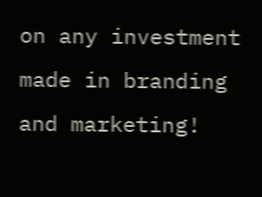on any investment made in branding and marketing!